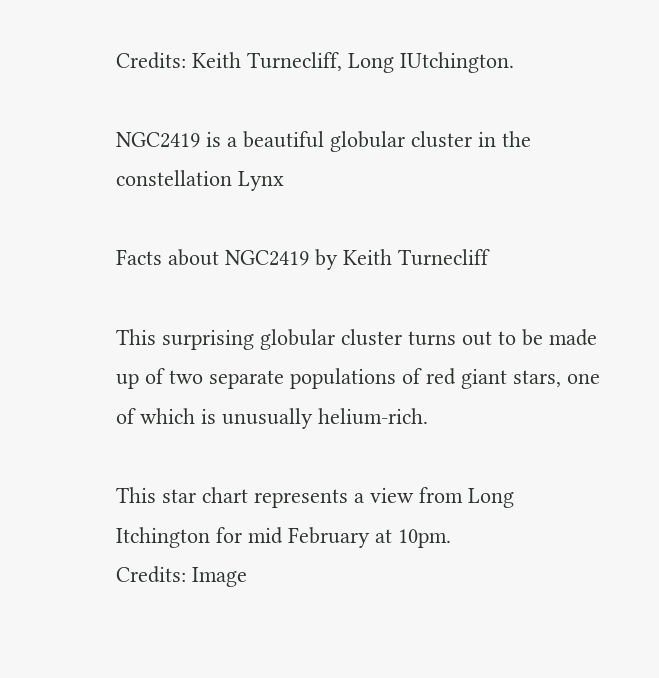Credits: Keith Turnecliff, Long IUtchington.

NGC2419 is a beautiful globular cluster in the constellation Lynx

Facts about NGC2419 by Keith Turnecliff

This surprising globular cluster turns out to be made up of two separate populations of red giant stars, one of which is unusually helium-rich.

This star chart represents a view from Long Itchington for mid February at 10pm.
Credits: Image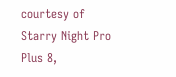courtesy of Starry Night Pro Plus 8,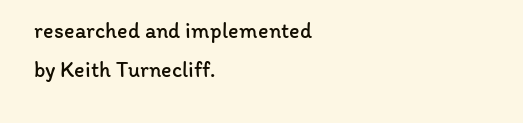researched and implemented by Keith Turnecliff.